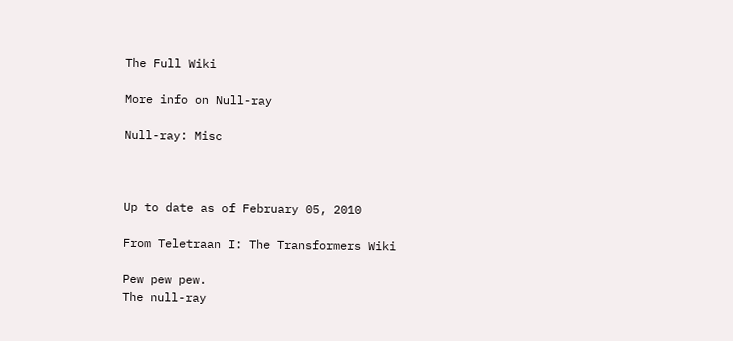The Full Wiki

More info on Null-ray

Null-ray: Misc



Up to date as of February 05, 2010

From Teletraan I: The Transformers Wiki

Pew pew pew.
The null-ray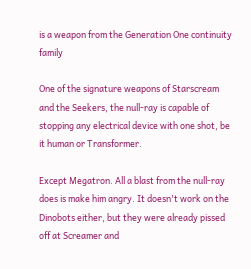is a weapon from the Generation One continuity family

One of the signature weapons of Starscream and the Seekers, the null-ray is capable of stopping any electrical device with one shot, be it human or Transformer.

Except Megatron. All a blast from the null-ray does is make him angry. It doesn't work on the Dinobots either, but they were already pissed off at Screamer and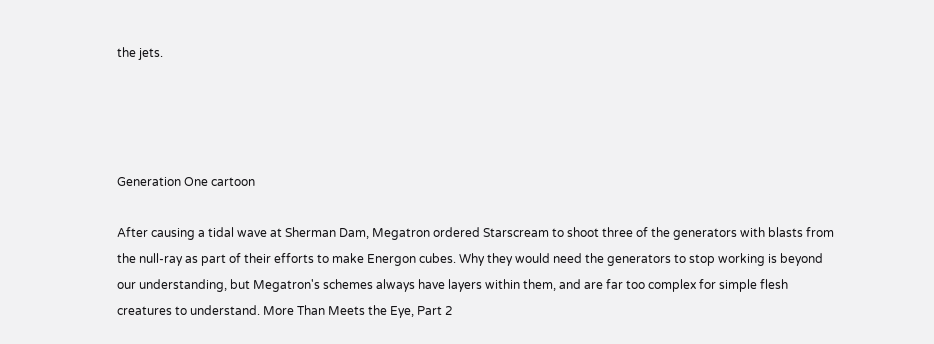the jets.




Generation One cartoon

After causing a tidal wave at Sherman Dam, Megatron ordered Starscream to shoot three of the generators with blasts from the null-ray as part of their efforts to make Energon cubes. Why they would need the generators to stop working is beyond our understanding, but Megatron's schemes always have layers within them, and are far too complex for simple flesh creatures to understand. More Than Meets the Eye, Part 2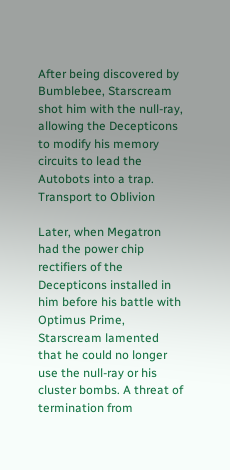After being discovered by Bumblebee, Starscream shot him with the null-ray, allowing the Decepticons to modify his memory circuits to lead the Autobots into a trap. Transport to Oblivion

Later, when Megatron had the power chip rectifiers of the Decepticons installed in him before his battle with Optimus Prime, Starscream lamented that he could no longer use the null-ray or his cluster bombs. A threat of termination from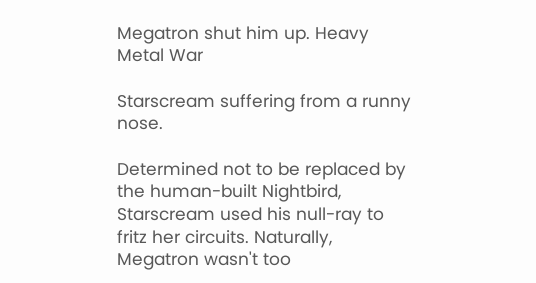Megatron shut him up. Heavy Metal War

Starscream suffering from a runny nose.

Determined not to be replaced by the human-built Nightbird, Starscream used his null-ray to fritz her circuits. Naturally, Megatron wasn't too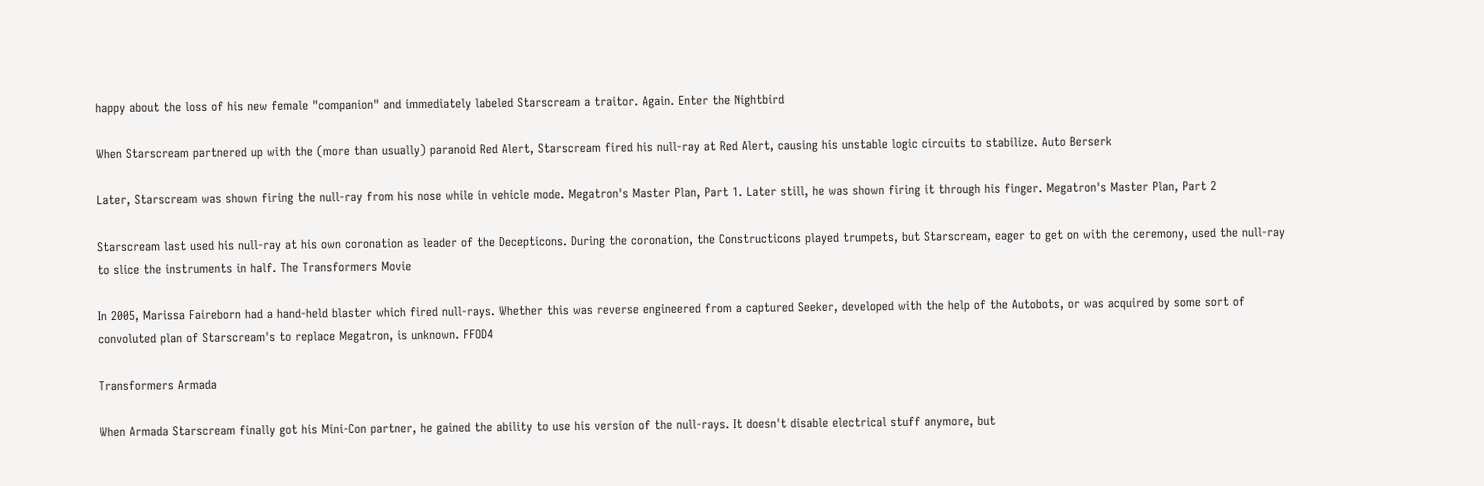happy about the loss of his new female "companion" and immediately labeled Starscream a traitor. Again. Enter the Nightbird

When Starscream partnered up with the (more than usually) paranoid Red Alert, Starscream fired his null-ray at Red Alert, causing his unstable logic circuits to stabilize. Auto Berserk

Later, Starscream was shown firing the null-ray from his nose while in vehicle mode. Megatron's Master Plan, Part 1. Later still, he was shown firing it through his finger. Megatron's Master Plan, Part 2

Starscream last used his null-ray at his own coronation as leader of the Decepticons. During the coronation, the Constructicons played trumpets, but Starscream, eager to get on with the ceremony, used the null-ray to slice the instruments in half. The Transformers Movie

In 2005, Marissa Faireborn had a hand-held blaster which fired null-rays. Whether this was reverse engineered from a captured Seeker, developed with the help of the Autobots, or was acquired by some sort of convoluted plan of Starscream's to replace Megatron, is unknown. FFOD4

Transformers Armada

When Armada Starscream finally got his Mini-Con partner, he gained the ability to use his version of the null-rays. It doesn't disable electrical stuff anymore, but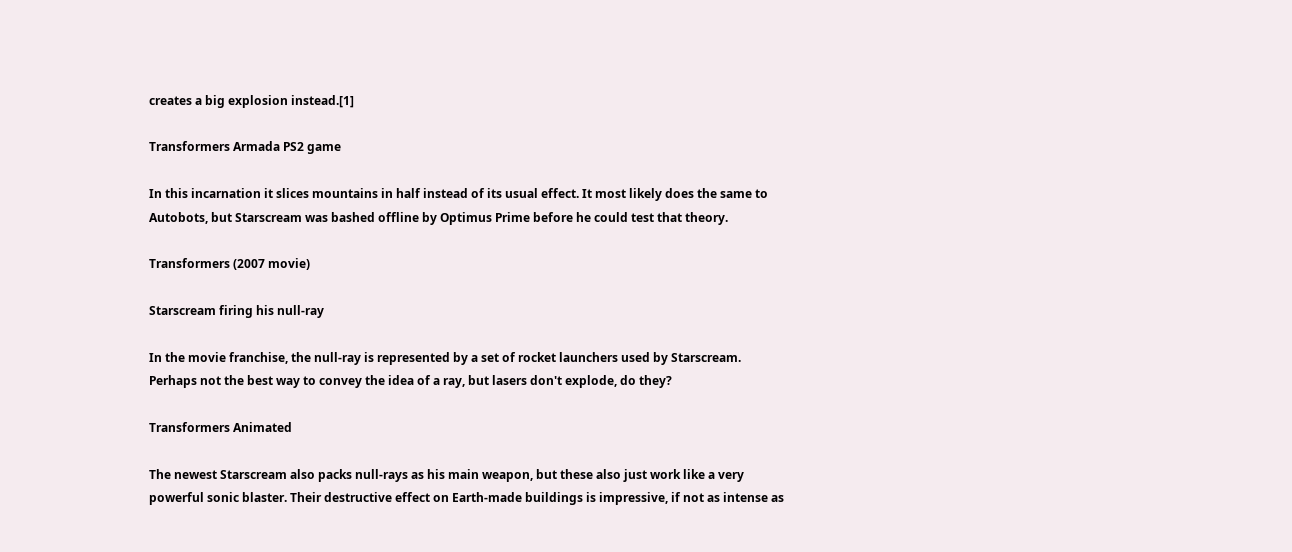creates a big explosion instead.[1]

Transformers Armada PS2 game

In this incarnation it slices mountains in half instead of its usual effect. It most likely does the same to Autobots, but Starscream was bashed offline by Optimus Prime before he could test that theory.

Transformers (2007 movie)

Starscream firing his null-ray

In the movie franchise, the null-ray is represented by a set of rocket launchers used by Starscream. Perhaps not the best way to convey the idea of a ray, but lasers don't explode, do they?

Transformers Animated

The newest Starscream also packs null-rays as his main weapon, but these also just work like a very powerful sonic blaster. Their destructive effect on Earth-made buildings is impressive, if not as intense as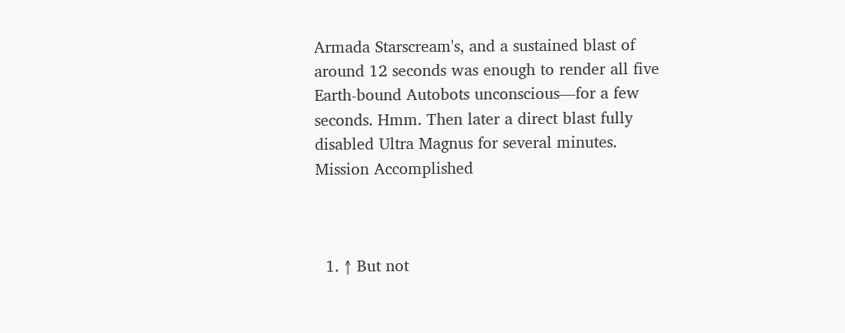Armada Starscream's, and a sustained blast of around 12 seconds was enough to render all five Earth-bound Autobots unconscious—for a few seconds. Hmm. Then later a direct blast fully disabled Ultra Magnus for several minutes. Mission Accomplished



  1. ↑ But not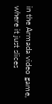in the Armada video game, where it just slices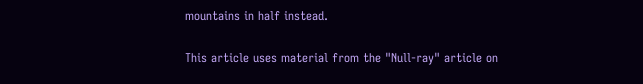mountains in half instead.

This article uses material from the "Null-ray" article on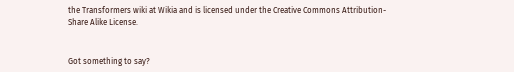the Transformers wiki at Wikia and is licensed under the Creative Commons Attribution-Share Alike License.


Got something to say?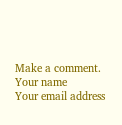Make a comment.
Your name
Your email address